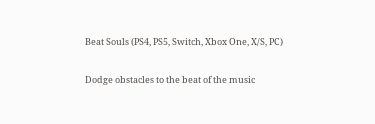Beat Souls (PS4, PS5, Switch, Xbox One, X/S, PC)

Dodge obstacles to the beat of the music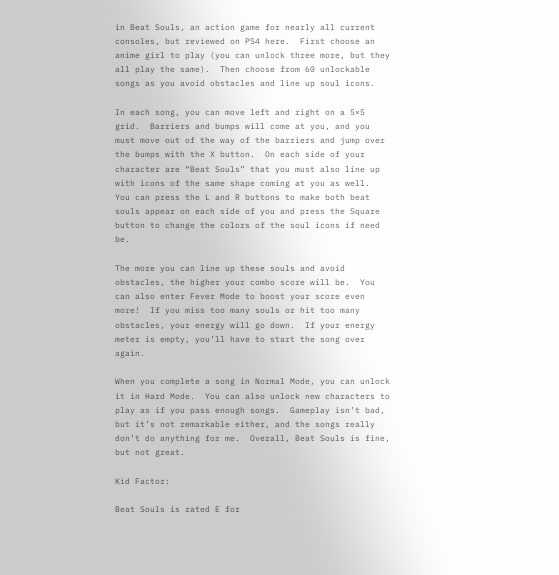in Beat Souls, an action game for nearly all current consoles, but reviewed on PS4 here.  First choose an anime girl to play (you can unlock three more, but they all play the same).  Then choose from 60 unlockable songs as you avoid obstacles and line up soul icons.

In each song, you can move left and right on a 5×5 grid.  Barriers and bumps will come at you, and you must move out of the way of the barriers and jump over the bumps with the X button.  On each side of your character are “Beat Souls” that you must also line up with icons of the same shape coming at you as well.  You can press the L and R buttons to make both beat souls appear on each side of you and press the Square button to change the colors of the soul icons if need be.

The more you can line up these souls and avoid obstacles, the higher your combo score will be.  You can also enter Fever Mode to boost your score even more!  If you miss too many souls or hit too many obstacles, your energy will go down.  If your energy meter is empty, you’ll have to start the song over again.

When you complete a song in Normal Mode, you can unlock it in Hard Mode.  You can also unlock new characters to play as if you pass enough songs.  Gameplay isn’t bad, but it’s not remarkable either, and the songs really don’t do anything for me.  Overall, Beat Souls is fine, but not great.

Kid Factor:

Beat Souls is rated E for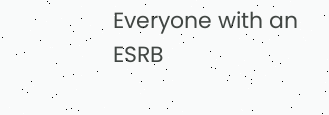Everyone with an ESRB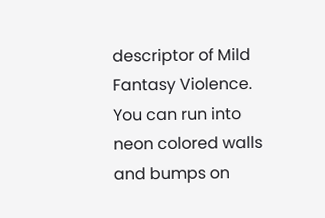descriptor of Mild Fantasy Violence.  You can run into neon colored walls and bumps on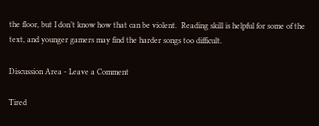the floor, but I don’t know how that can be violent.  Reading skill is helpful for some of the text, and younger gamers may find the harder songs too difficult.

Discussion Area - Leave a Comment

Tired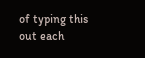of typing this out each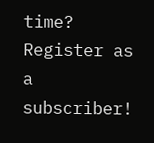time? Register as a subscriber!